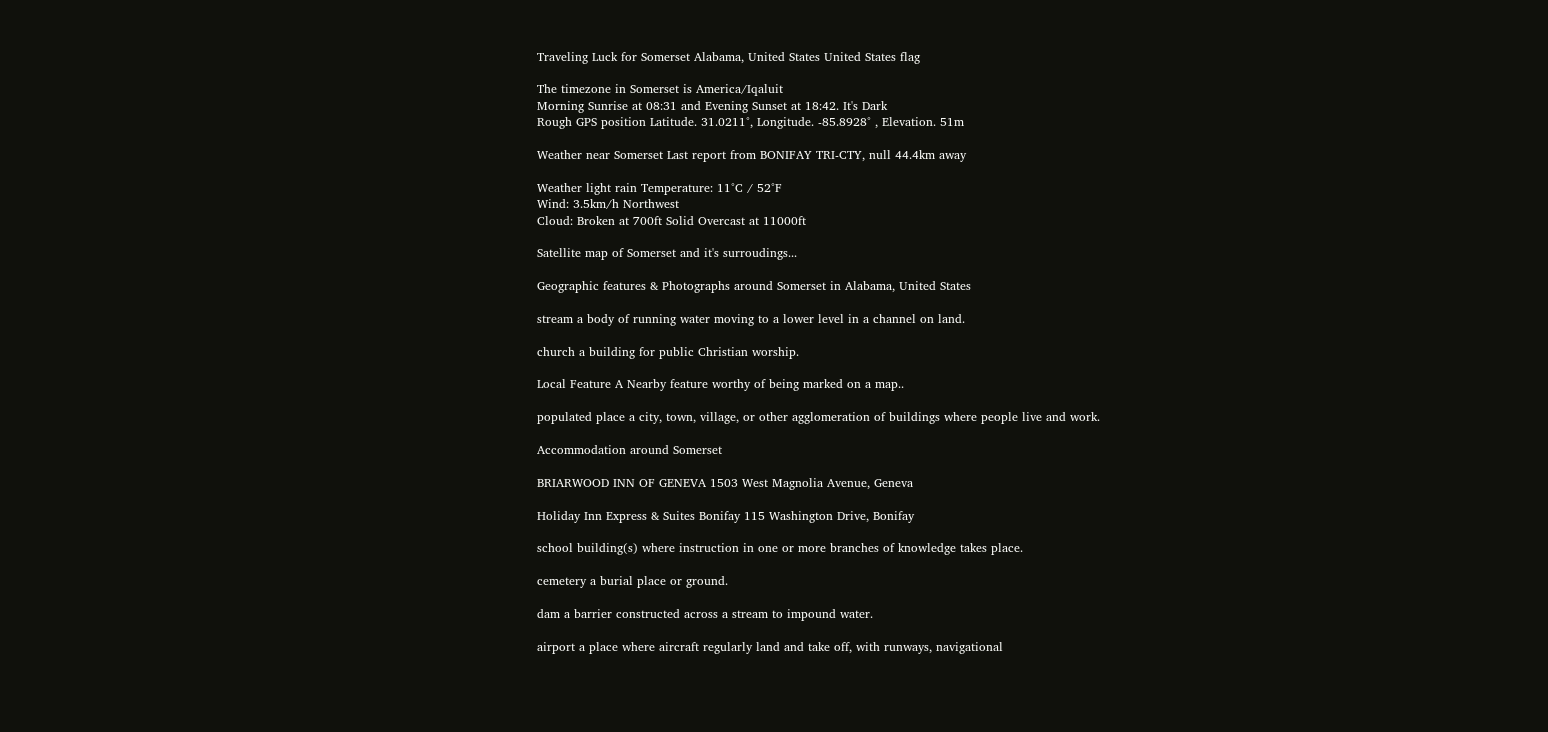Traveling Luck for Somerset Alabama, United States United States flag

The timezone in Somerset is America/Iqaluit
Morning Sunrise at 08:31 and Evening Sunset at 18:42. It's Dark
Rough GPS position Latitude. 31.0211°, Longitude. -85.8928° , Elevation. 51m

Weather near Somerset Last report from BONIFAY TRI-CTY, null 44.4km away

Weather light rain Temperature: 11°C / 52°F
Wind: 3.5km/h Northwest
Cloud: Broken at 700ft Solid Overcast at 11000ft

Satellite map of Somerset and it's surroudings...

Geographic features & Photographs around Somerset in Alabama, United States

stream a body of running water moving to a lower level in a channel on land.

church a building for public Christian worship.

Local Feature A Nearby feature worthy of being marked on a map..

populated place a city, town, village, or other agglomeration of buildings where people live and work.

Accommodation around Somerset

BRIARWOOD INN OF GENEVA 1503 West Magnolia Avenue, Geneva

Holiday Inn Express & Suites Bonifay 115 Washington Drive, Bonifay

school building(s) where instruction in one or more branches of knowledge takes place.

cemetery a burial place or ground.

dam a barrier constructed across a stream to impound water.

airport a place where aircraft regularly land and take off, with runways, navigational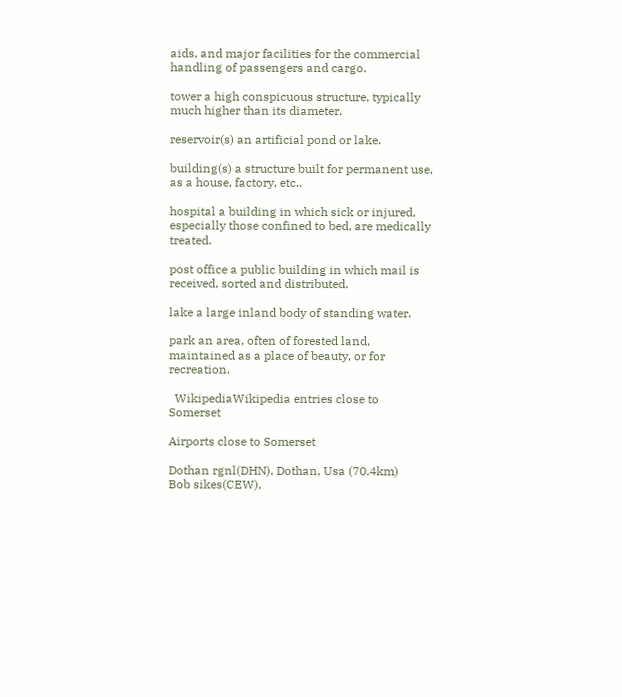aids, and major facilities for the commercial handling of passengers and cargo.

tower a high conspicuous structure, typically much higher than its diameter.

reservoir(s) an artificial pond or lake.

building(s) a structure built for permanent use, as a house, factory, etc..

hospital a building in which sick or injured, especially those confined to bed, are medically treated.

post office a public building in which mail is received, sorted and distributed.

lake a large inland body of standing water.

park an area, often of forested land, maintained as a place of beauty, or for recreation.

  WikipediaWikipedia entries close to Somerset

Airports close to Somerset

Dothan rgnl(DHN), Dothan, Usa (70.4km)
Bob sikes(CEW),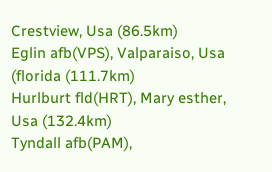Crestview, Usa (86.5km)
Eglin afb(VPS), Valparaiso, Usa (florida (111.7km)
Hurlburt fld(HRT), Mary esther, Usa (132.4km)
Tyndall afb(PAM),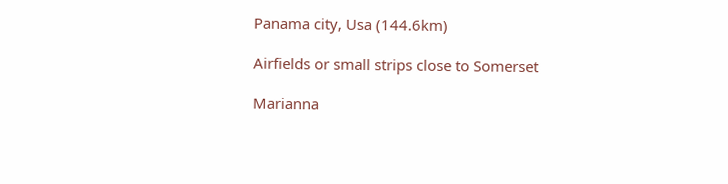Panama city, Usa (144.6km)

Airfields or small strips close to Somerset

Marianna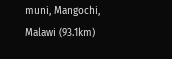muni, Mangochi, Malawi (93.1km)